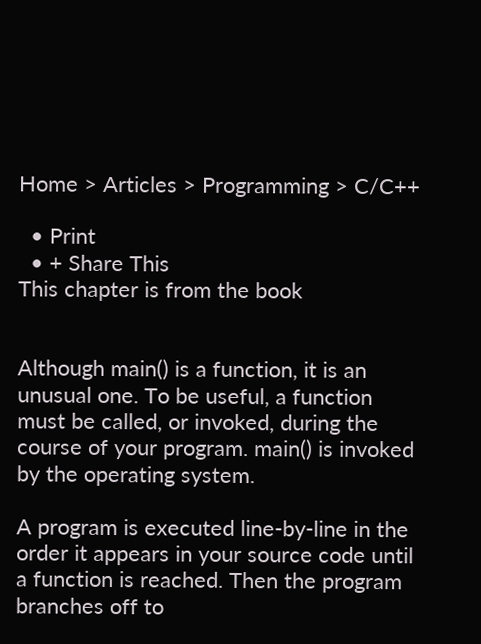Home > Articles > Programming > C/C++

  • Print
  • + Share This
This chapter is from the book


Although main() is a function, it is an unusual one. To be useful, a function must be called, or invoked, during the course of your program. main() is invoked by the operating system.

A program is executed line-by-line in the order it appears in your source code until a function is reached. Then the program branches off to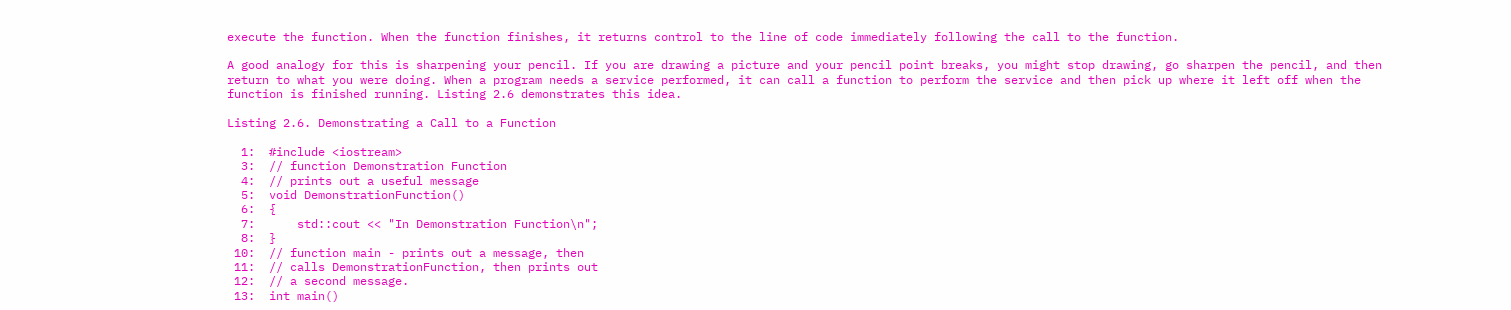execute the function. When the function finishes, it returns control to the line of code immediately following the call to the function.

A good analogy for this is sharpening your pencil. If you are drawing a picture and your pencil point breaks, you might stop drawing, go sharpen the pencil, and then return to what you were doing. When a program needs a service performed, it can call a function to perform the service and then pick up where it left off when the function is finished running. Listing 2.6 demonstrates this idea.

Listing 2.6. Demonstrating a Call to a Function

  1:  #include <iostream>
  3:  // function Demonstration Function
  4:  // prints out a useful message
  5:  void DemonstrationFunction()
  6:  {
  7:      std::cout << "In Demonstration Function\n";
  8:  }
 10:  // function main - prints out a message, then
 11:  // calls DemonstrationFunction, then prints out
 12:  // a second message.
 13:  int main()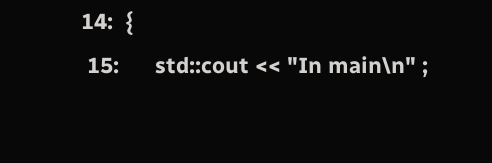14:  {
 15:      std::cout << "In main\n" ;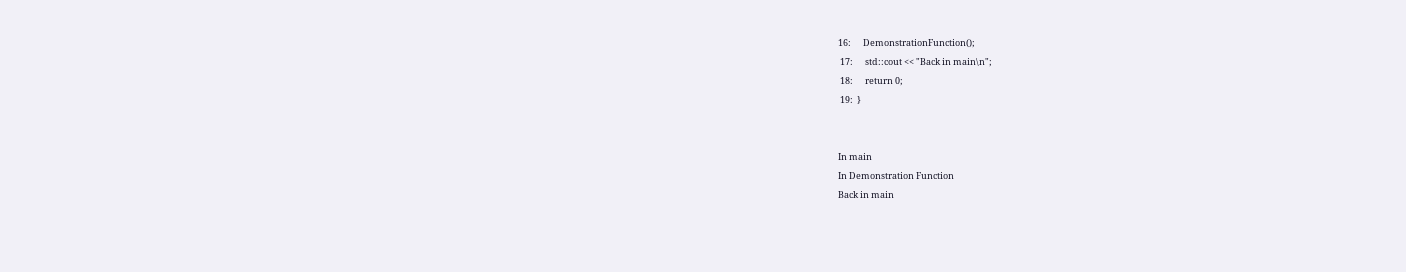16:      DemonstrationFunction();
 17:      std::cout << "Back in main\n";
 18:      return 0;
 19:  }


In main
In Demonstration Function
Back in main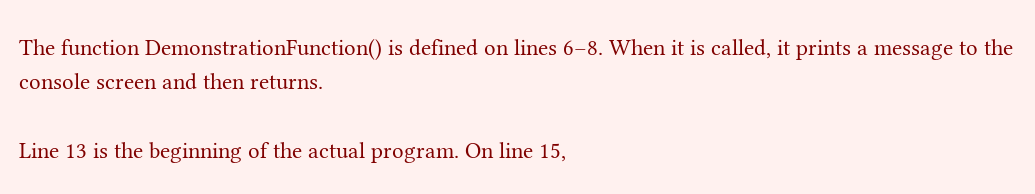The function DemonstrationFunction() is defined on lines 6–8. When it is called, it prints a message to the console screen and then returns.

Line 13 is the beginning of the actual program. On line 15,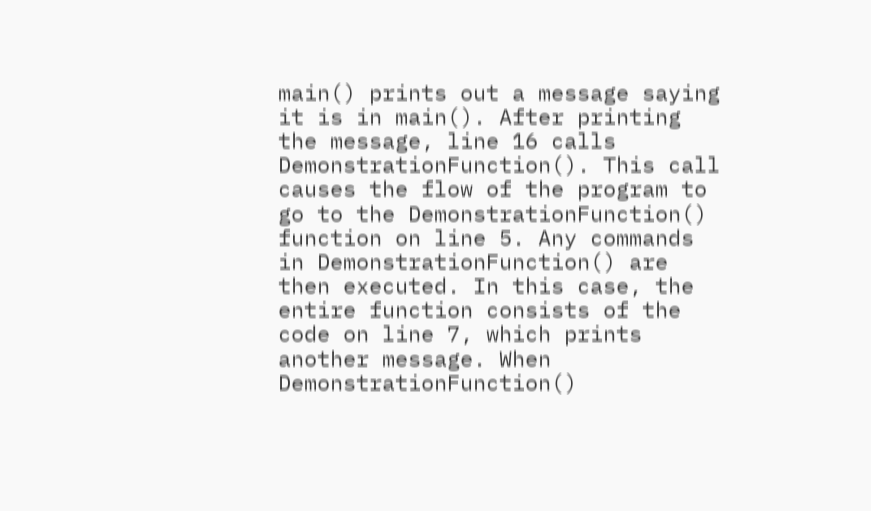main() prints out a message saying it is in main(). After printing the message, line 16 calls DemonstrationFunction(). This call causes the flow of the program to go to the DemonstrationFunction() function on line 5. Any commands in DemonstrationFunction() are then executed. In this case, the entire function consists of the code on line 7, which prints another message. When DemonstrationFunction()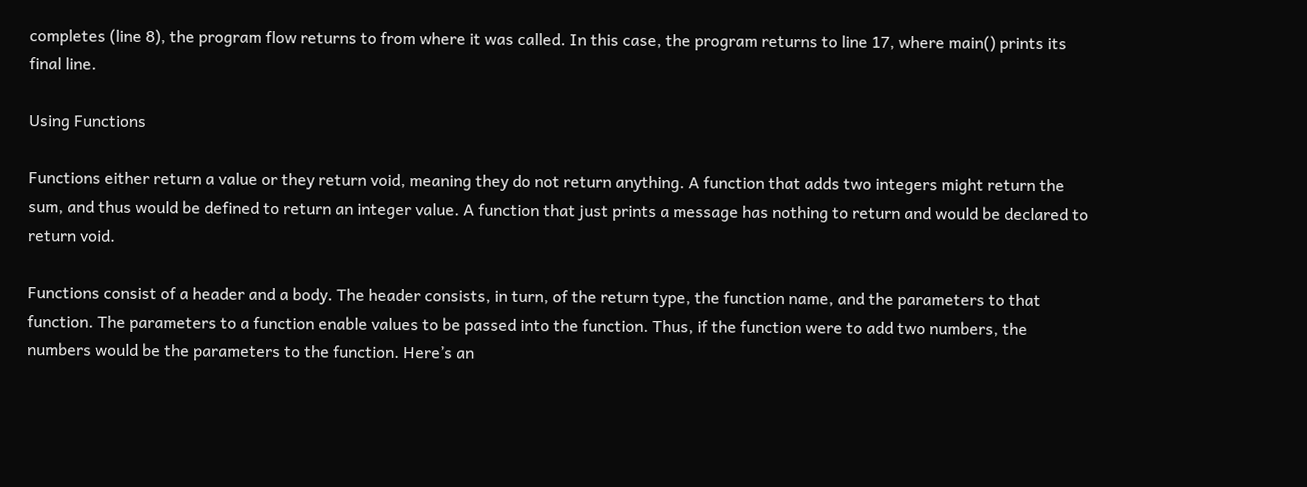completes (line 8), the program flow returns to from where it was called. In this case, the program returns to line 17, where main() prints its final line.

Using Functions

Functions either return a value or they return void, meaning they do not return anything. A function that adds two integers might return the sum, and thus would be defined to return an integer value. A function that just prints a message has nothing to return and would be declared to return void.

Functions consist of a header and a body. The header consists, in turn, of the return type, the function name, and the parameters to that function. The parameters to a function enable values to be passed into the function. Thus, if the function were to add two numbers, the numbers would be the parameters to the function. Here’s an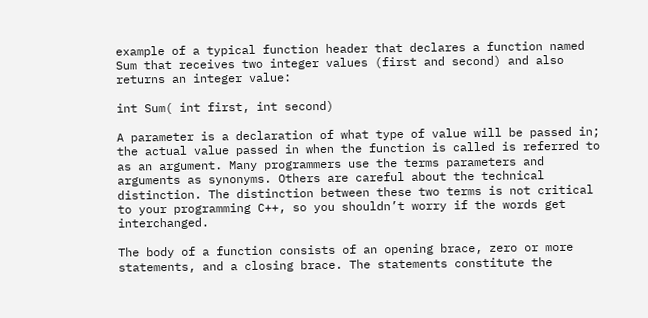example of a typical function header that declares a function named Sum that receives two integer values (first and second) and also returns an integer value:

int Sum( int first, int second)

A parameter is a declaration of what type of value will be passed in; the actual value passed in when the function is called is referred to as an argument. Many programmers use the terms parameters and arguments as synonyms. Others are careful about the technical distinction. The distinction between these two terms is not critical to your programming C++, so you shouldn’t worry if the words get interchanged.

The body of a function consists of an opening brace, zero or more statements, and a closing brace. The statements constitute the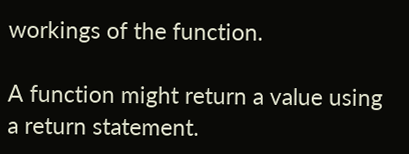workings of the function.

A function might return a value using a return statement.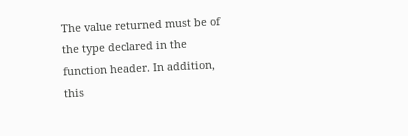The value returned must be of the type declared in the function header. In addition, this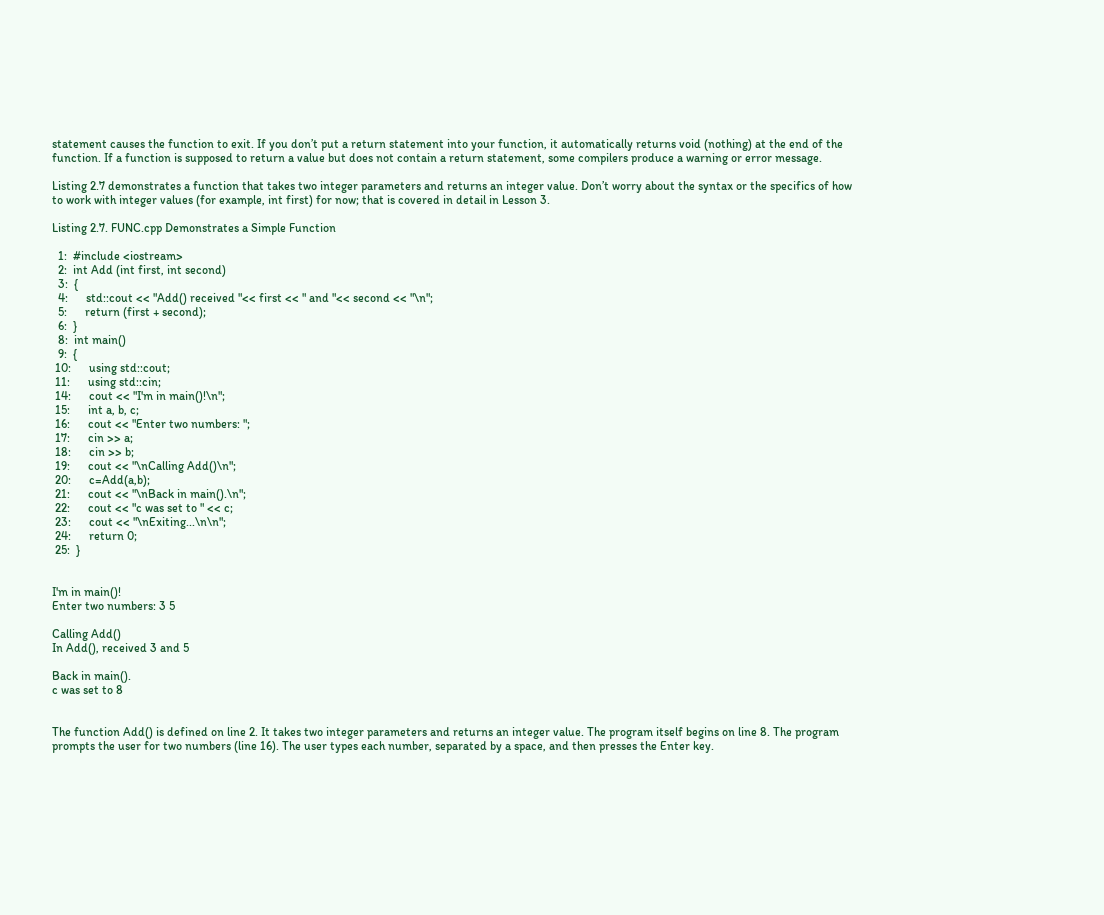statement causes the function to exit. If you don’t put a return statement into your function, it automatically returns void (nothing) at the end of the function. If a function is supposed to return a value but does not contain a return statement, some compilers produce a warning or error message.

Listing 2.7 demonstrates a function that takes two integer parameters and returns an integer value. Don’t worry about the syntax or the specifics of how to work with integer values (for example, int first) for now; that is covered in detail in Lesson 3.

Listing 2.7. FUNC.cpp Demonstrates a Simple Function

  1:  #include <iostream>
  2:  int Add (int first, int second)
  3:  {
  4:      std::cout << "Add() received "<< first << " and "<< second << "\n";
  5:      return (first + second);
  6:  }
  8:  int main()
  9:  {
 10:      using std::cout;
 11:      using std::cin;
 14:      cout << "I'm in main()!\n";
 15:      int a, b, c;
 16:      cout << "Enter two numbers: ";
 17:      cin >> a;
 18:      cin >> b;
 19:      cout << "\nCalling Add()\n";
 20:      c=Add(a,b);
 21:      cout << "\nBack in main().\n";
 22:      cout << "c was set to " << c;
 23:      cout << "\nExiting...\n\n";
 24:      return 0;
 25:  }


I'm in main()!
Enter two numbers: 3 5

Calling Add()
In Add(), received 3 and 5

Back in main().
c was set to 8


The function Add() is defined on line 2. It takes two integer parameters and returns an integer value. The program itself begins on line 8. The program prompts the user for two numbers (line 16). The user types each number, separated by a space, and then presses the Enter key.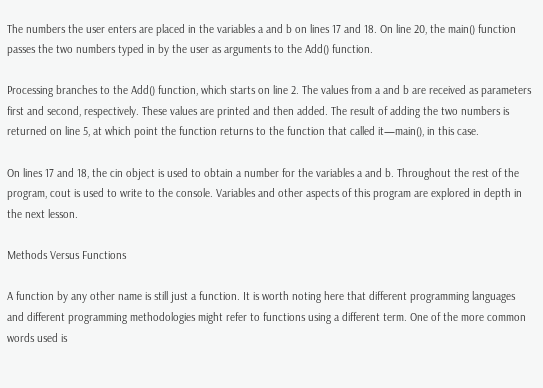The numbers the user enters are placed in the variables a and b on lines 17 and 18. On line 20, the main() function passes the two numbers typed in by the user as arguments to the Add() function.

Processing branches to the Add() function, which starts on line 2. The values from a and b are received as parameters first and second, respectively. These values are printed and then added. The result of adding the two numbers is returned on line 5, at which point the function returns to the function that called it—main(), in this case.

On lines 17 and 18, the cin object is used to obtain a number for the variables a and b. Throughout the rest of the program, cout is used to write to the console. Variables and other aspects of this program are explored in depth in the next lesson.

Methods Versus Functions

A function by any other name is still just a function. It is worth noting here that different programming languages and different programming methodologies might refer to functions using a different term. One of the more common words used is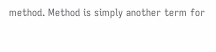method. Method is simply another term for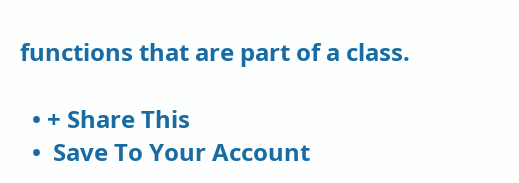functions that are part of a class.

  • + Share This
  •  Save To Your Account